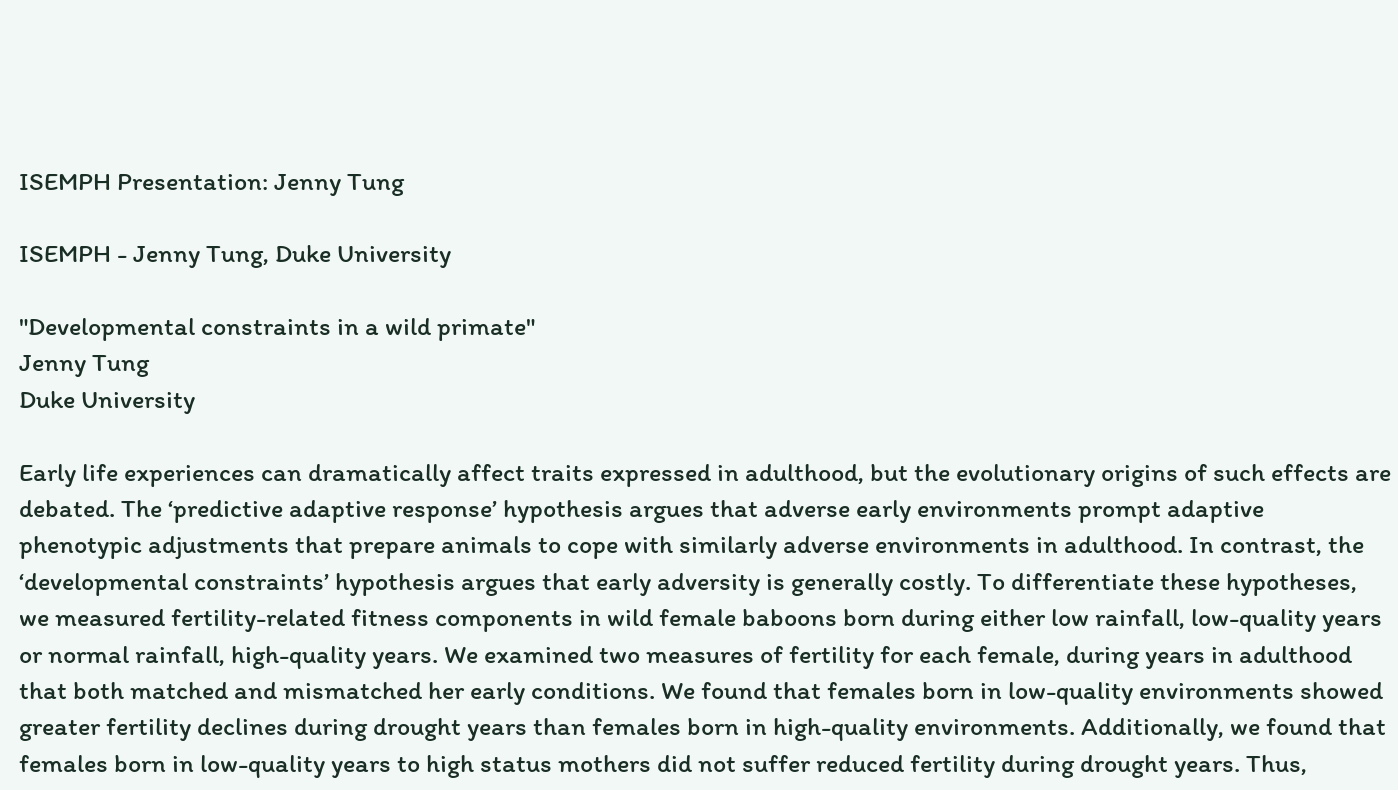ISEMPH Presentation: Jenny Tung

ISEMPH - Jenny Tung, Duke University

"Developmental constraints in a wild primate"
Jenny Tung
Duke University

Early life experiences can dramatically affect traits expressed in adulthood, but the evolutionary origins of such effects are debated. The ‘predictive adaptive response’ hypothesis argues that adverse early environments prompt adaptive phenotypic adjustments that prepare animals to cope with similarly adverse environments in adulthood. In contrast, the ‘developmental constraints’ hypothesis argues that early adversity is generally costly. To differentiate these hypotheses, we measured fertility-related fitness components in wild female baboons born during either low rainfall, low-quality years or normal rainfall, high-quality years. We examined two measures of fertility for each female, during years in adulthood that both matched and mismatched her early conditions. We found that females born in low-quality environments showed greater fertility declines during drought years than females born in high-quality environments. Additionally, we found that females born in low-quality years to high status mothers did not suffer reduced fertility during drought years. Thus,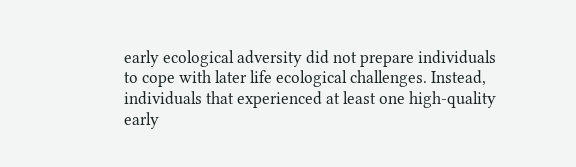early ecological adversity did not prepare individuals to cope with later life ecological challenges. Instead, individuals that experienced at least one high-quality early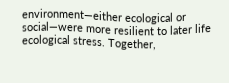environment—either ecological or social—were more resilient to later life ecological stress. Together,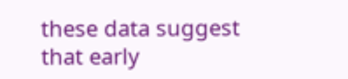these data suggest that early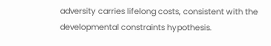adversity carries lifelong costs, consistent with the developmental constraints hypothesis.